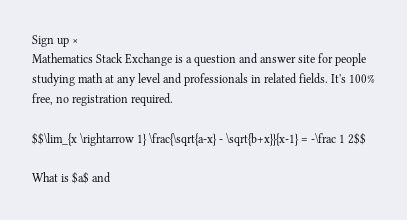Sign up ×
Mathematics Stack Exchange is a question and answer site for people studying math at any level and professionals in related fields. It's 100% free, no registration required.

$$\lim_{x \rightarrow 1} \frac{\sqrt{a-x} - \sqrt{b+x}}{x-1} = -\frac 1 2$$

What is $a$ and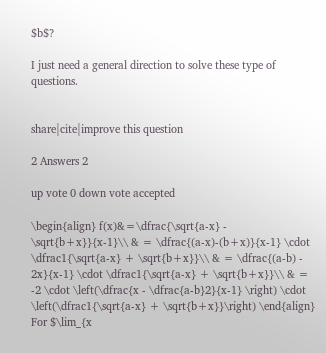$b$?

I just need a general direction to solve these type of questions.


share|cite|improve this question

2 Answers 2

up vote 0 down vote accepted

\begin{align} f(x)&=\dfrac{\sqrt{a-x} - \sqrt{b+x}}{x-1}\\ & = \dfrac{(a-x)-(b+x)}{x-1} \cdot \dfrac1{\sqrt{a-x} + \sqrt{b+x}}\\ & = \dfrac{(a-b) - 2x}{x-1} \cdot \dfrac1{\sqrt{a-x} + \sqrt{b+x}}\\ & = -2 \cdot \left(\dfrac{x - \dfrac{a-b}2}{x-1} \right) \cdot \left(\dfrac1{\sqrt{a-x} + \sqrt{b+x}}\right) \end{align} For $\lim_{x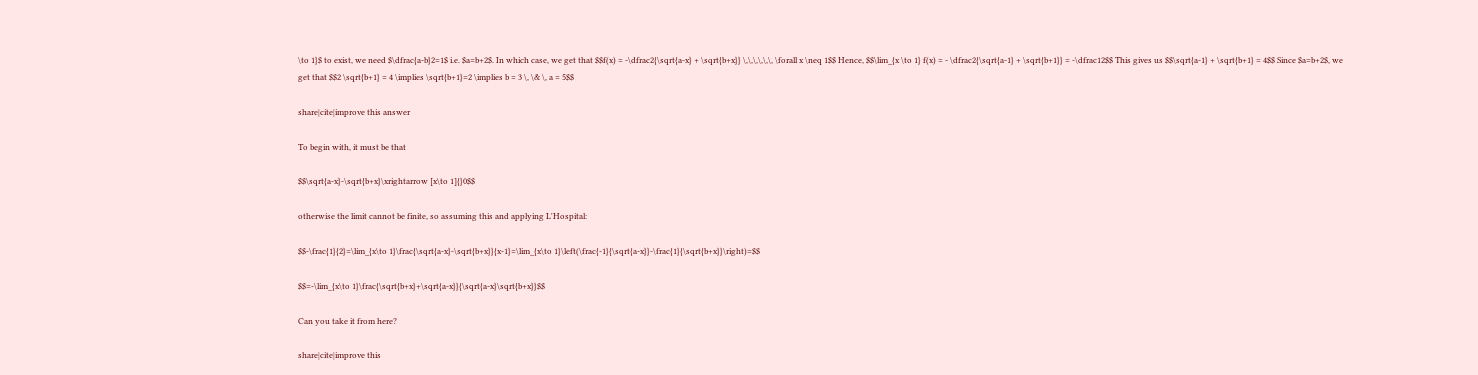\to 1}$ to exist, we need $\dfrac{a-b}2=1$ i.e. $a=b+2$. In which case, we get that $$f(x) = -\dfrac2{\sqrt{a-x} + \sqrt{b+x}} \,\,\,\,\,\, \forall x \neq 1$$ Hence, $$\lim_{x \to 1} f(x) = - \dfrac2{\sqrt{a-1} + \sqrt{b+1}} = -\dfrac12$$ This gives us $$\sqrt{a-1} + \sqrt{b+1} = 4$$ Since $a=b+2$, we get that $$2 \sqrt{b+1} = 4 \implies \sqrt{b+1}=2 \implies b = 3 \, \& \, a = 5$$

share|cite|improve this answer

To begin with, it must be that

$$\sqrt{a-x}-\sqrt{b+x}\xrightarrow [x\to 1]{}0$$

otherwise the limit cannot be finite, so assuming this and applying L'Hospital:

$$-\frac{1}{2}=\lim_{x\to 1}\frac{\sqrt{a-x}-\sqrt{b+x}}{x-1}=\lim_{x\to 1}\left(\frac{-1}{\sqrt{a-x}}-\frac{1}{\sqrt{b+x}}\right)=$$

$$=-\lim_{x\to 1}\frac{\sqrt{b+x}+\sqrt{a-x}}{\sqrt{a-x}\sqrt{b+x}}$$

Can you take it from here?

share|cite|improve this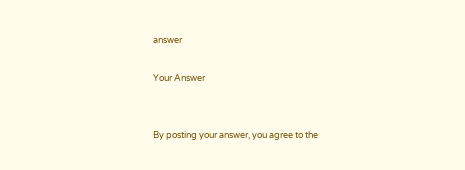answer

Your Answer


By posting your answer, you agree to the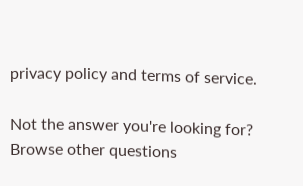privacy policy and terms of service.

Not the answer you're looking for? Browse other questions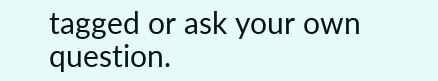tagged or ask your own question.